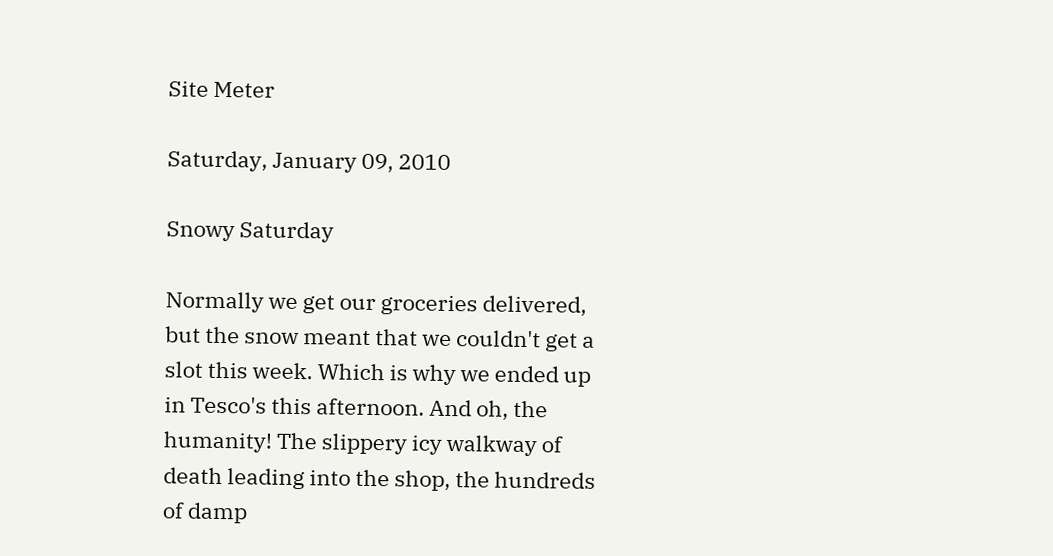Site Meter

Saturday, January 09, 2010

Snowy Saturday

Normally we get our groceries delivered, but the snow meant that we couldn't get a slot this week. Which is why we ended up in Tesco's this afternoon. And oh, the humanity! The slippery icy walkway of death leading into the shop, the hundreds of damp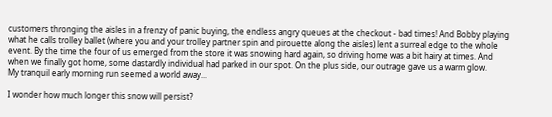customers thronging the aisles in a frenzy of panic buying, the endless angry queues at the checkout - bad times! And Bobby playing what he calls trolley ballet (where you and your trolley partner spin and pirouette along the aisles) lent a surreal edge to the whole event. By the time the four of us emerged from the store it was snowing hard again, so driving home was a bit hairy at times. And when we finally got home, some dastardly individual had parked in our spot. On the plus side, our outrage gave us a warm glow.
My tranquil early morning run seemed a world away...

I wonder how much longer this snow will persist?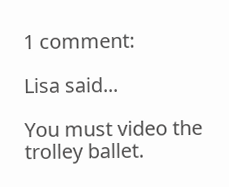1 comment:

Lisa said...

You must video the trolley ballet.